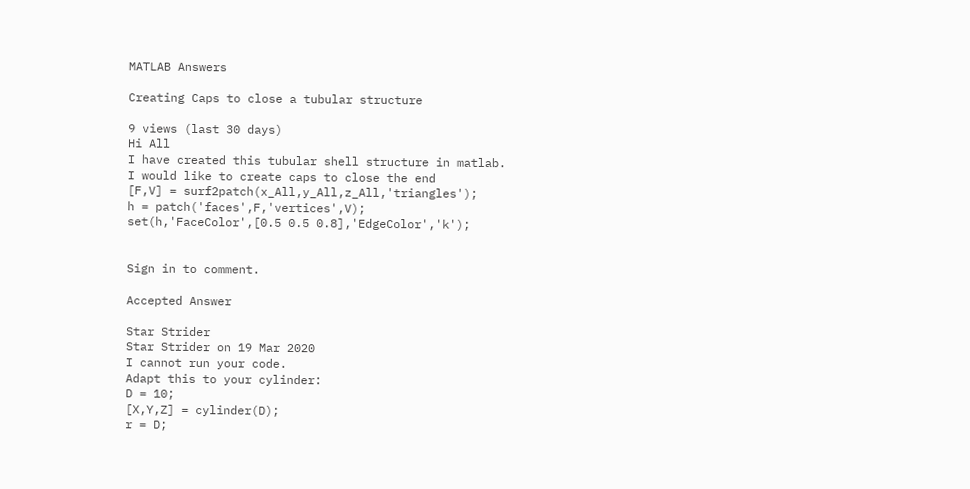MATLAB Answers

Creating Caps to close a tubular structure

9 views (last 30 days)
Hi All
I have created this tubular shell structure in matlab.
I would like to create caps to close the end
[F,V] = surf2patch(x_All,y_All,z_All,'triangles');
h = patch('faces',F,'vertices',V);
set(h,'FaceColor',[0.5 0.5 0.8],'EdgeColor','k');


Sign in to comment.

Accepted Answer

Star Strider
Star Strider on 19 Mar 2020
I cannot run your code.
Adapt this to your cylinder:
D = 10;
[X,Y,Z] = cylinder(D);
r = D;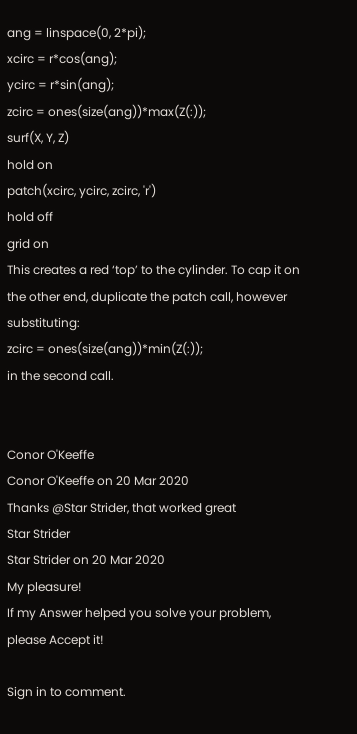ang = linspace(0, 2*pi);
xcirc = r*cos(ang);
ycirc = r*sin(ang);
zcirc = ones(size(ang))*max(Z(:));
surf(X, Y, Z)
hold on
patch(xcirc, ycirc, zcirc, 'r')
hold off
grid on
This creates a red ‘top’ to the cylinder. To cap it on the other end, duplicate the patch call, however substituting:
zcirc = ones(size(ang))*min(Z(:));
in the second call.


Conor O'Keeffe
Conor O'Keeffe on 20 Mar 2020
Thanks @Star Strider, that worked great
Star Strider
Star Strider on 20 Mar 2020
My pleasure!
If my Answer helped you solve your problem, please Accept it!

Sign in to comment.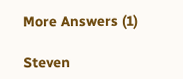More Answers (1)

Steven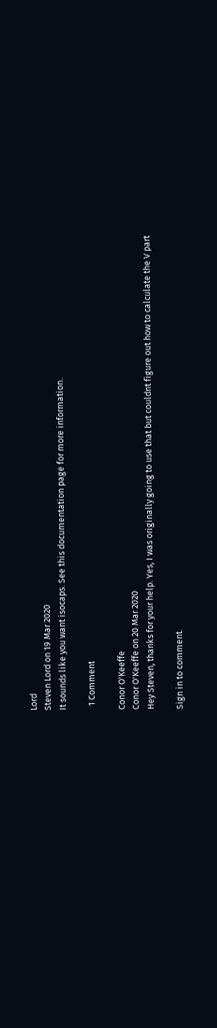Lord
Steven Lord on 19 Mar 2020
It sounds like you want isocaps. See this documentation page for more information.

  1 Comment

Conor O'Keeffe
Conor O'Keeffe on 20 Mar 2020
Hey Steven, thanks for your help. Yes, I was originally going to use that but couldnt figure out how to calculate the V part

Sign in to comment.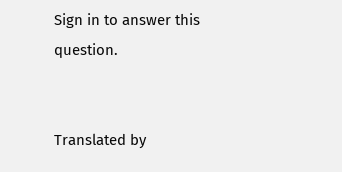Sign in to answer this question.


Translated by